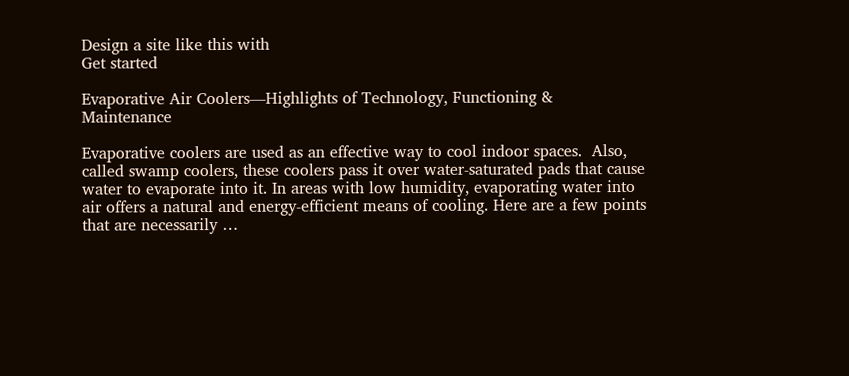Design a site like this with
Get started

Evaporative Air Coolers—Highlights of Technology, Functioning & Maintenance

Evaporative coolers are used as an effective way to cool indoor spaces.  Also, called swamp coolers, these coolers pass it over water-saturated pads that cause water to evaporate into it. In areas with low humidity, evaporating water into air offers a natural and energy-efficient means of cooling. Here are a few points that are necessarily …